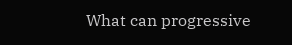What can progressive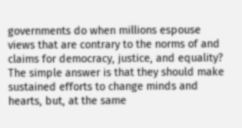governments do when millions espouse views that are contrary to the norms of and claims for democracy, justice, and equality? The simple answer is that they should make sustained efforts to change minds and hearts, but, at the same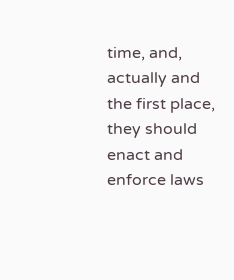time, and, actually and the first place, they should enact and enforce laws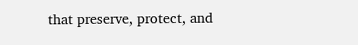that preserve, protect, and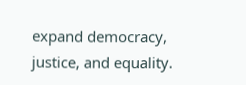expand democracy, justice, and equality.